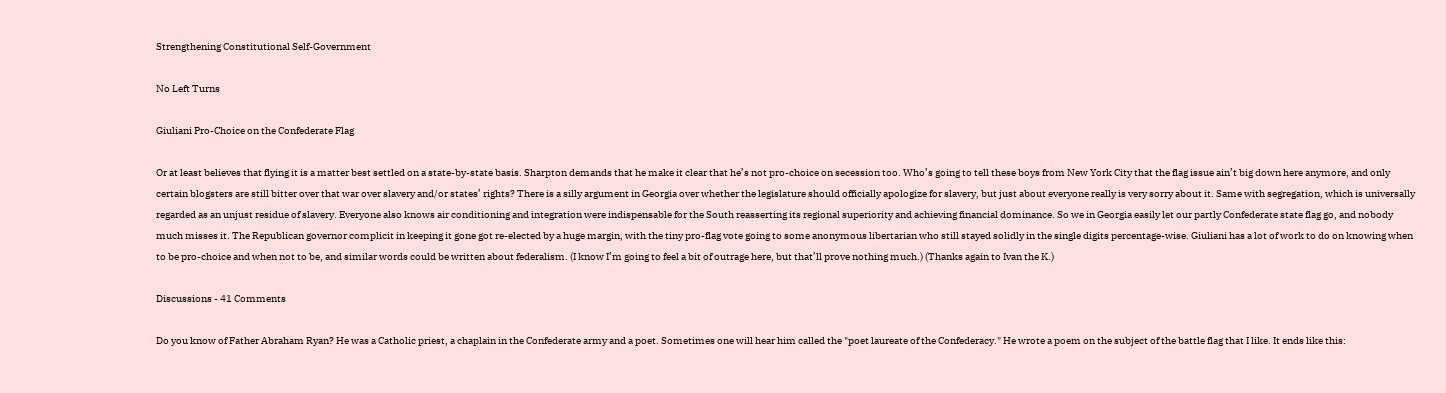Strengthening Constitutional Self-Government

No Left Turns

Giuliani Pro-Choice on the Confederate Flag

Or at least believes that flying it is a matter best settled on a state-by-state basis. Sharpton demands that he make it clear that he’s not pro-choice on secession too. Who’s going to tell these boys from New York City that the flag issue ain’t big down here anymore, and only certain blogsters are still bitter over that war over slavery and/or states’ rights? There is a silly argument in Georgia over whether the legislature should officially apologize for slavery, but just about everyone really is very sorry about it. Same with segregation, which is universally regarded as an unjust residue of slavery. Everyone also knows air conditioning and integration were indispensable for the South reasserting its regional superiority and achieving financial dominance. So we in Georgia easily let our partly Confederate state flag go, and nobody much misses it. The Republican governor complicit in keeping it gone got re-elected by a huge margin, with the tiny pro-flag vote going to some anonymous libertarian who still stayed solidly in the single digits percentage-wise. Giuliani has a lot of work to do on knowing when to be pro-choice and when not to be, and similar words could be written about federalism. (I know I’m going to feel a bit of outrage here, but that’ll prove nothing much.) (Thanks again to Ivan the K.)

Discussions - 41 Comments

Do you know of Father Abraham Ryan? He was a Catholic priest, a chaplain in the Confederate army and a poet. Sometimes one will hear him called the "poet laureate of the Confederacy." He wrote a poem on the subject of the battle flag that I like. It ends like this: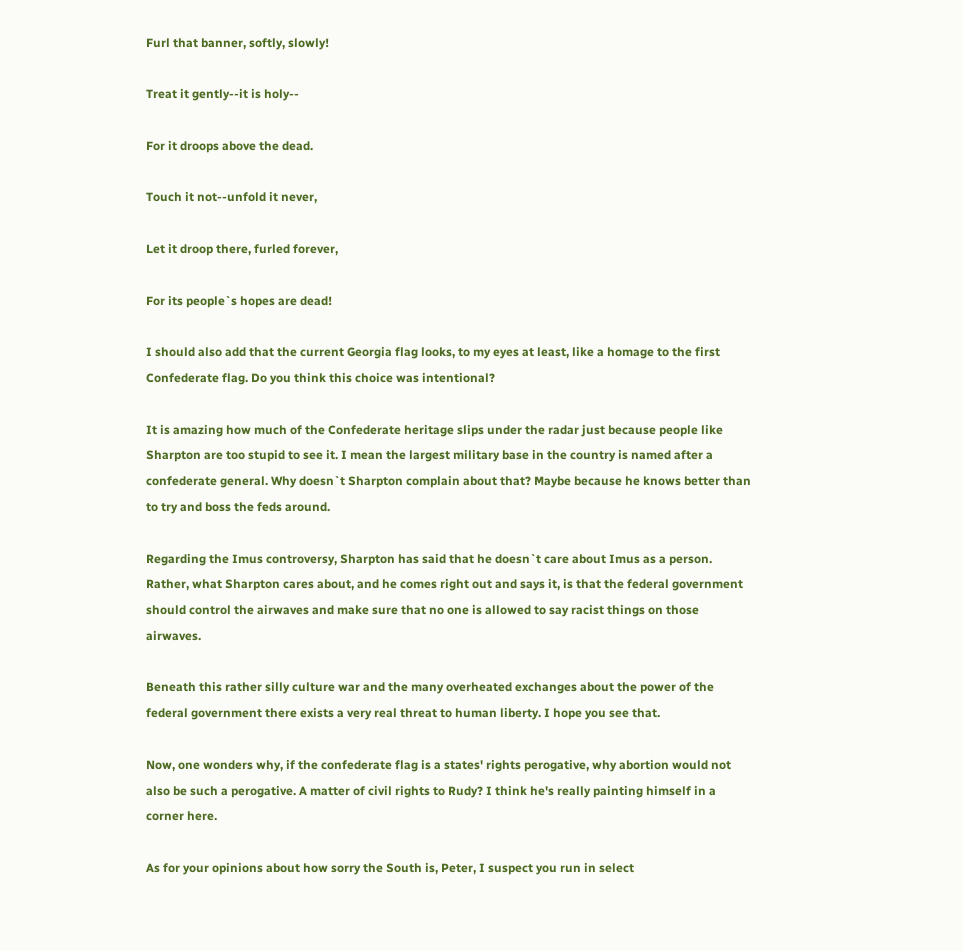Furl that banner, softly, slowly!

Treat it gently--it is holy--

For it droops above the dead.

Touch it not--unfold it never,

Let it droop there, furled forever,

For its people`s hopes are dead!

I should also add that the current Georgia flag looks, to my eyes at least, like a homage to the first Confederate flag. Do you think this choice was intentional?

It is amazing how much of the Confederate heritage slips under the radar just because people like Sharpton are too stupid to see it. I mean the largest military base in the country is named after a confederate general. Why doesn`t Sharpton complain about that? Maybe because he knows better than to try and boss the feds around.

Regarding the Imus controversy, Sharpton has said that he doesn`t care about Imus as a person. Rather, what Sharpton cares about, and he comes right out and says it, is that the federal government should control the airwaves and make sure that no one is allowed to say racist things on those airwaves.

Beneath this rather silly culture war and the many overheated exchanges about the power of the federal government there exists a very real threat to human liberty. I hope you see that.

Now, one wonders why, if the confederate flag is a states' rights perogative, why abortion would not also be such a perogative. A matter of civil rights to Rudy? I think he's really painting himself in a corner here.

As for your opinions about how sorry the South is, Peter, I suspect you run in select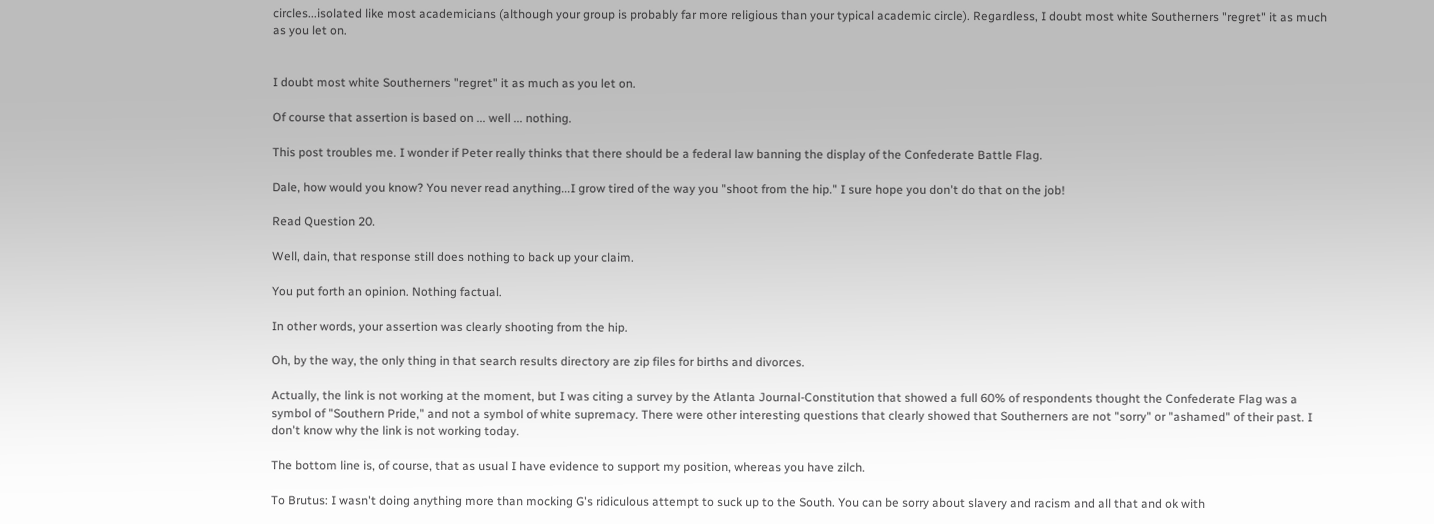circles...isolated like most academicians (although your group is probably far more religious than your typical academic circle). Regardless, I doubt most white Southerners "regret" it as much as you let on.


I doubt most white Southerners "regret" it as much as you let on.

Of course that assertion is based on ... well ... nothing.

This post troubles me. I wonder if Peter really thinks that there should be a federal law banning the display of the Confederate Battle Flag.

Dale, how would you know? You never read anything...I grow tired of the way you "shoot from the hip." I sure hope you don't do that on the job!

Read Question 20.

Well, dain, that response still does nothing to back up your claim.

You put forth an opinion. Nothing factual.

In other words, your assertion was clearly shooting from the hip.

Oh, by the way, the only thing in that search results directory are zip files for births and divorces.

Actually, the link is not working at the moment, but I was citing a survey by the Atlanta Journal-Constitution that showed a full 60% of respondents thought the Confederate Flag was a symbol of "Southern Pride," and not a symbol of white supremacy. There were other interesting questions that clearly showed that Southerners are not "sorry" or "ashamed" of their past. I don't know why the link is not working today.

The bottom line is, of course, that as usual I have evidence to support my position, whereas you have zilch.

To Brutus: I wasn't doing anything more than mocking G's ridiculous attempt to suck up to the South. You can be sorry about slavery and racism and all that and ok with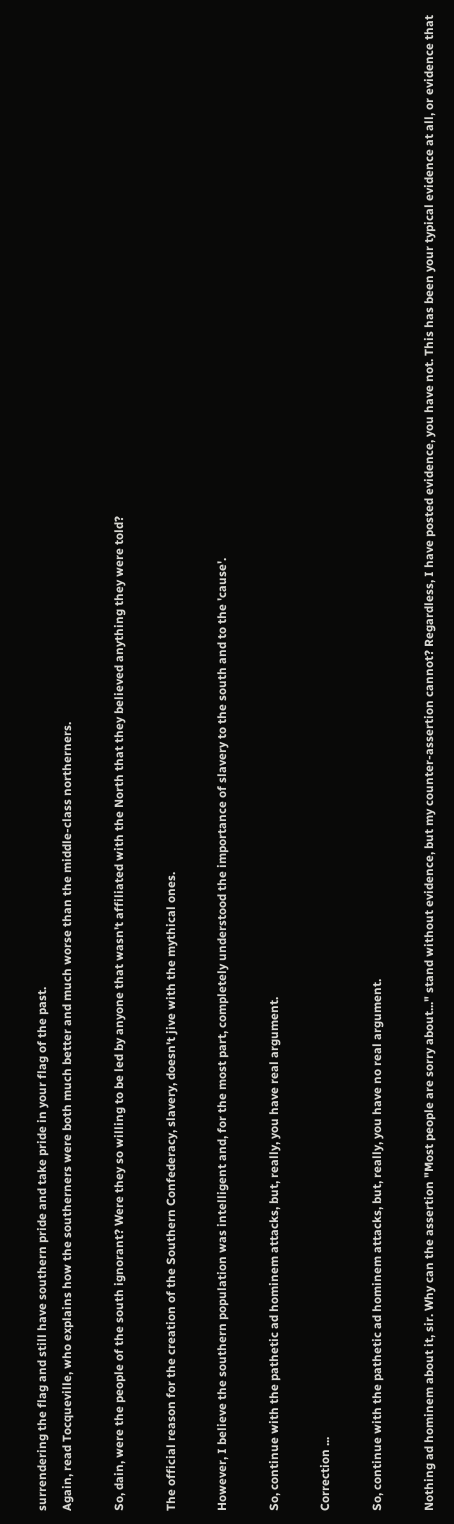surrendering the flag and still have southern pride and take pride in your flag of the past.
Again, read Tocqueville, who explains how the southerners were both much better and much worse than the middle-class northerners.

So, dain, were the people of the south ignorant? Were they so willing to be led by anyone that wasn't affiliated with the North that they believed anything they were told?

The official reason for the creation of the Southern Confederacy, slavery, doesn't jive with the mythical ones.

However, I believe the southern population was intelligent and, for the most part, completely understood the importance of slavery to the south and to the 'cause'.

So, continue with the pathetic ad hominem attacks, but, really, you have real argument.

Correction ...

So, continue with the pathetic ad hominem attacks, but, really, you have no real argument.

Nothing ad hominem about it, sir. Why can the assertion "Most people are sorry about..." stand without evidence, but my counter-assertion cannot? Regardless, I have posted evidence, you have not. This has been your typical evidence at all, or evidence that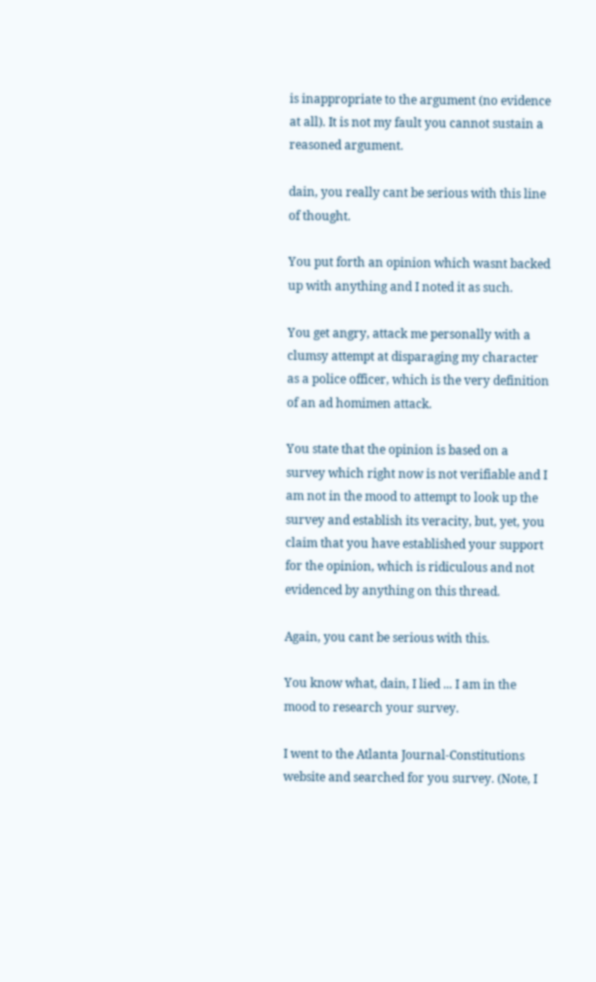is inappropriate to the argument (no evidence at all). It is not my fault you cannot sustain a reasoned argument.

dain, you really cant be serious with this line of thought.

You put forth an opinion which wasnt backed up with anything and I noted it as such.

You get angry, attack me personally with a clumsy attempt at disparaging my character as a police officer, which is the very definition of an ad homimen attack.

You state that the opinion is based on a survey which right now is not verifiable and I am not in the mood to attempt to look up the survey and establish its veracity, but, yet, you claim that you have established your support for the opinion, which is ridiculous and not evidenced by anything on this thread.

Again, you cant be serious with this.

You know what, dain, I lied ... I am in the mood to research your survey.

I went to the Atlanta Journal-Constitutions website and searched for you survey. (Note, I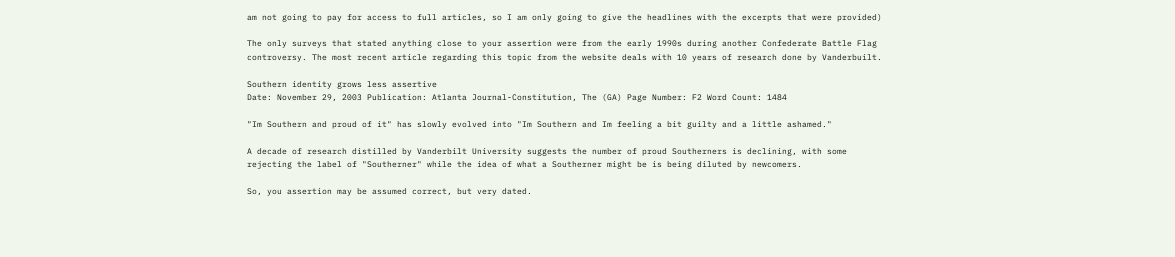am not going to pay for access to full articles, so I am only going to give the headlines with the excerpts that were provided)

The only surveys that stated anything close to your assertion were from the early 1990s during another Confederate Battle Flag controversy. The most recent article regarding this topic from the website deals with 10 years of research done by Vanderbuilt.

Southern identity grows less assertive
Date: November 29, 2003 Publication: Atlanta Journal-Constitution, The (GA) Page Number: F2 Word Count: 1484

"Im Southern and proud of it" has slowly evolved into "Im Southern and Im feeling a bit guilty and a little ashamed."

A decade of research distilled by Vanderbilt University suggests the number of proud Southerners is declining, with some rejecting the label of "Southerner" while the idea of what a Southerner might be is being diluted by newcomers.

So, you assertion may be assumed correct, but very dated.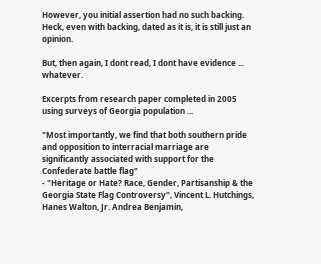However, you initial assertion had no such backing. Heck, even with backing, dated as it is, it is still just an opinion.

But, then again, I dont read, I dont have evidence ... whatever.

Excerpts from research paper completed in 2005 using surveys of Georgia population ...

"Most importantly, we find that both southern pride and opposition to interracial marriage are significantly associated with support for the Confederate battle flag"
- "Heritage or Hate? Race, Gender, Partisanship & the Georgia State Flag Controversy", Vincent L. Hutchings, Hanes Walton, Jr. Andrea Benjamin,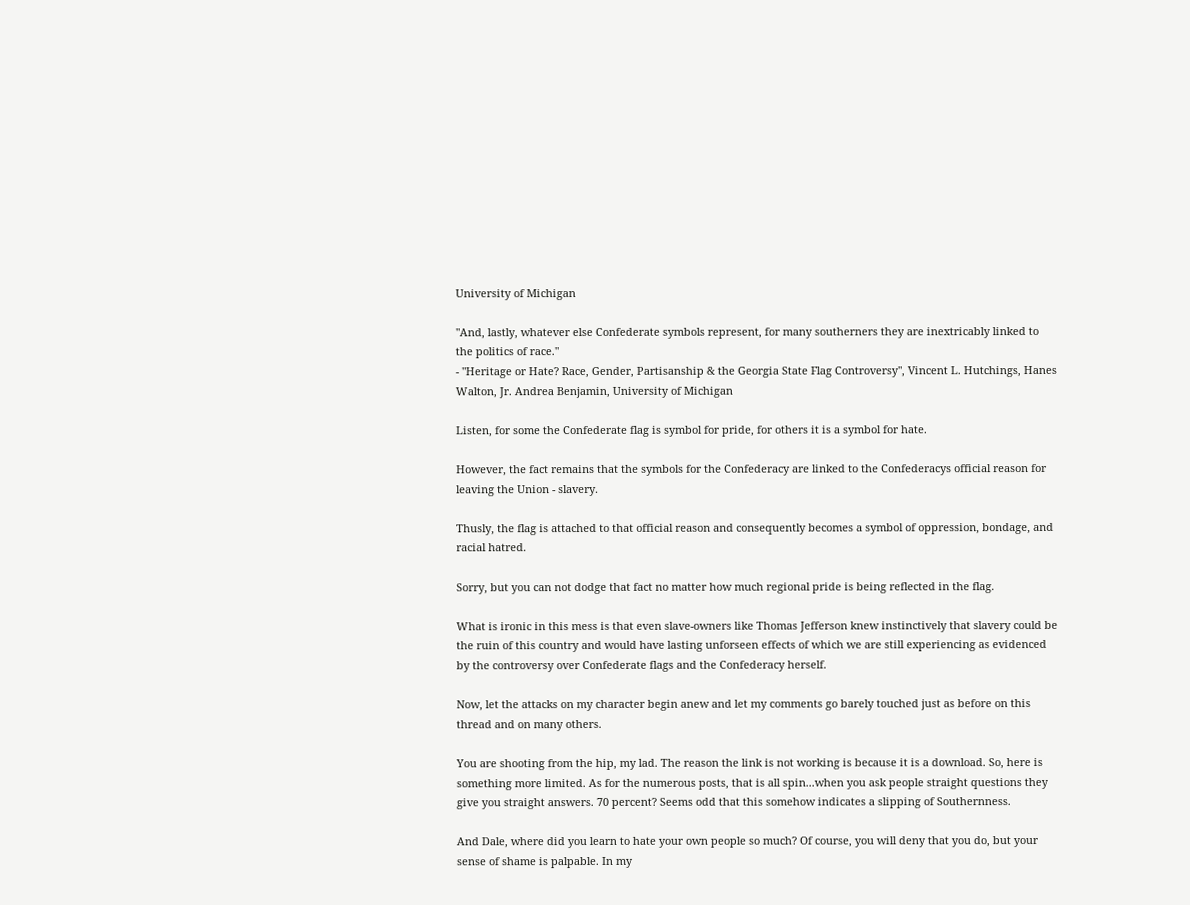University of Michigan

"And, lastly, whatever else Confederate symbols represent, for many southerners they are inextricably linked to the politics of race."
- "Heritage or Hate? Race, Gender, Partisanship & the Georgia State Flag Controversy", Vincent L. Hutchings, Hanes Walton, Jr. Andrea Benjamin, University of Michigan

Listen, for some the Confederate flag is symbol for pride, for others it is a symbol for hate.

However, the fact remains that the symbols for the Confederacy are linked to the Confederacys official reason for leaving the Union - slavery.

Thusly, the flag is attached to that official reason and consequently becomes a symbol of oppression, bondage, and racial hatred.

Sorry, but you can not dodge that fact no matter how much regional pride is being reflected in the flag.

What is ironic in this mess is that even slave-owners like Thomas Jefferson knew instinctively that slavery could be the ruin of this country and would have lasting unforseen effects of which we are still experiencing as evidenced by the controversy over Confederate flags and the Confederacy herself.

Now, let the attacks on my character begin anew and let my comments go barely touched just as before on this thread and on many others.

You are shooting from the hip, my lad. The reason the link is not working is because it is a download. So, here is something more limited. As for the numerous posts, that is all spin...when you ask people straight questions they give you straight answers. 70 percent? Seems odd that this somehow indicates a slipping of Southernness.

And Dale, where did you learn to hate your own people so much? Of course, you will deny that you do, but your sense of shame is palpable. In my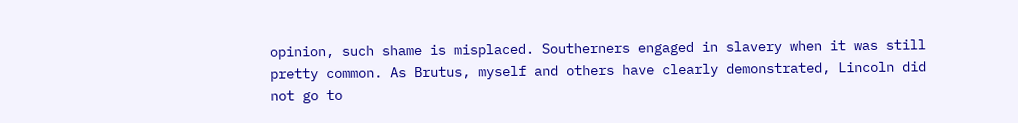opinion, such shame is misplaced. Southerners engaged in slavery when it was still pretty common. As Brutus, myself and others have clearly demonstrated, Lincoln did not go to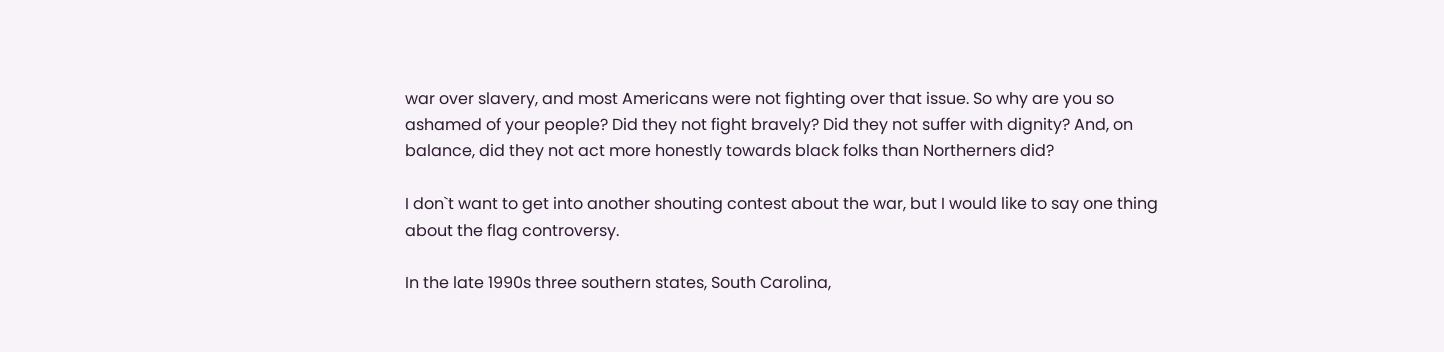war over slavery, and most Americans were not fighting over that issue. So why are you so ashamed of your people? Did they not fight bravely? Did they not suffer with dignity? And, on balance, did they not act more honestly towards black folks than Northerners did?

I don`t want to get into another shouting contest about the war, but I would like to say one thing about the flag controversy.

In the late 1990s three southern states, South Carolina,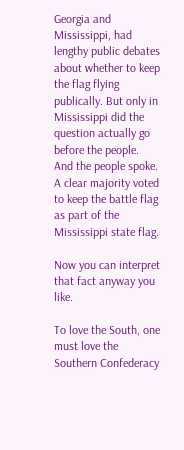Georgia and Mississippi, had lengthy public debates about whether to keep the flag flying publically. But only in Mississippi did the question actually go before the people. And the people spoke. A clear majority voted to keep the battle flag as part of the Mississippi state flag.

Now you can interpret that fact anyway you like.

To love the South, one must love the Southern Confederacy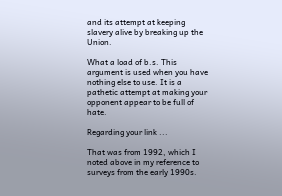and its attempt at keeping slavery alive by breaking up the Union.

What a load of b.s. This argument is used when you have nothing else to use. It is a pathetic attempt at making your opponent appear to be full of hate.

Regarding your link ...

That was from 1992, which I noted above in my reference to surveys from the early 1990s.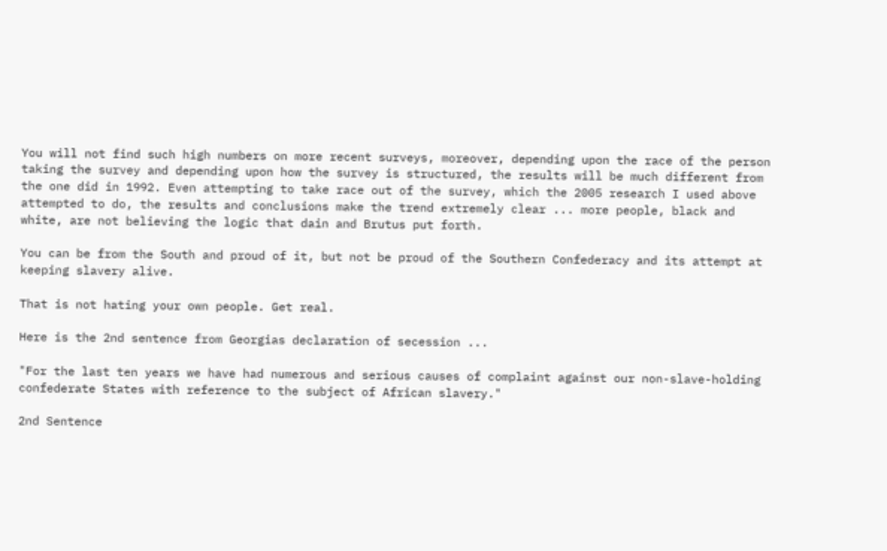You will not find such high numbers on more recent surveys, moreover, depending upon the race of the person taking the survey and depending upon how the survey is structured, the results will be much different from the one did in 1992. Even attempting to take race out of the survey, which the 2005 research I used above attempted to do, the results and conclusions make the trend extremely clear ... more people, black and white, are not believing the logic that dain and Brutus put forth.

You can be from the South and proud of it, but not be proud of the Southern Confederacy and its attempt at keeping slavery alive.

That is not hating your own people. Get real.

Here is the 2nd sentence from Georgias declaration of secession ...

"For the last ten years we have had numerous and serious causes of complaint against our non-slave-holding confederate States with reference to the subject of African slavery."

2nd Sentence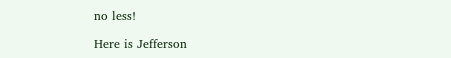no less!

Here is Jefferson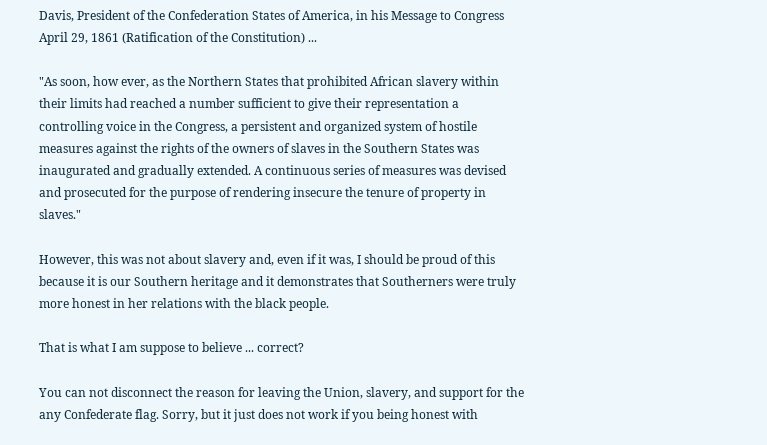Davis, President of the Confederation States of America, in his Message to Congress April 29, 1861 (Ratification of the Constitution) ...

"As soon, how ever, as the Northern States that prohibited African slavery within their limits had reached a number sufficient to give their representation a controlling voice in the Congress, a persistent and organized system of hostile measures against the rights of the owners of slaves in the Southern States was inaugurated and gradually extended. A continuous series of measures was devised and prosecuted for the purpose of rendering insecure the tenure of property in slaves."

However, this was not about slavery and, even if it was, I should be proud of this because it is our Southern heritage and it demonstrates that Southerners were truly more honest in her relations with the black people.

That is what I am suppose to believe ... correct?

You can not disconnect the reason for leaving the Union, slavery, and support for the any Confederate flag. Sorry, but it just does not work if you being honest with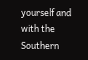yourself and with the Southern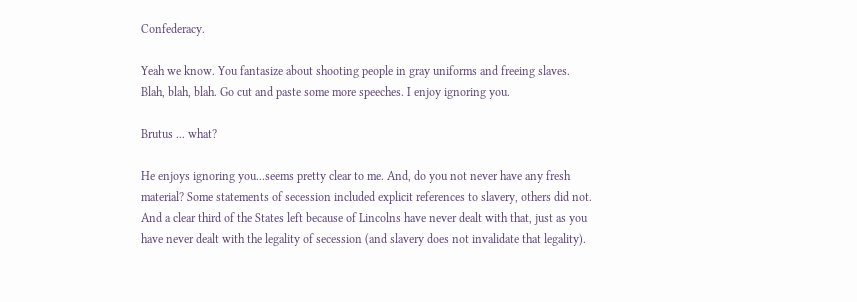Confederacy.

Yeah we know. You fantasize about shooting people in gray uniforms and freeing slaves. Blah, blah, blah. Go cut and paste some more speeches. I enjoy ignoring you.

Brutus ... what?

He enjoys ignoring you...seems pretty clear to me. And, do you not never have any fresh material? Some statements of secession included explicit references to slavery, others did not. And a clear third of the States left because of Lincolns have never dealt with that, just as you have never dealt with the legality of secession (and slavery does not invalidate that legality).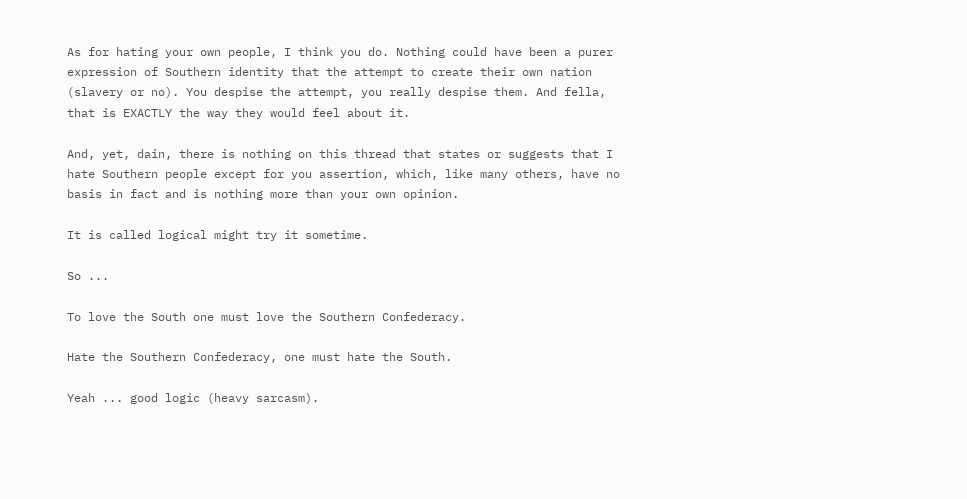As for hating your own people, I think you do. Nothing could have been a purer expression of Southern identity that the attempt to create their own nation (slavery or no). You despise the attempt, you really despise them. And fella, that is EXACTLY the way they would feel about it.

And, yet, dain, there is nothing on this thread that states or suggests that I hate Southern people except for you assertion, which, like many others, have no basis in fact and is nothing more than your own opinion.

It is called logical might try it sometime.

So ...

To love the South one must love the Southern Confederacy.

Hate the Southern Confederacy, one must hate the South.

Yeah ... good logic (heavy sarcasm).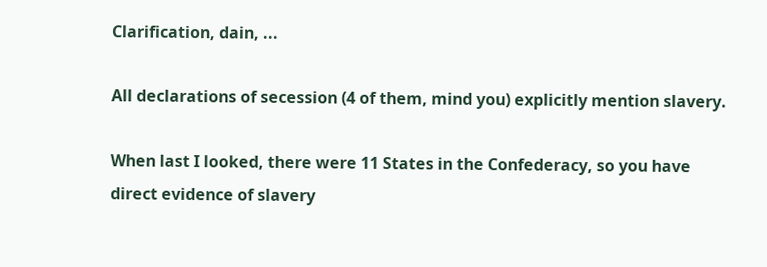Clarification, dain, ...

All declarations of secession (4 of them, mind you) explicitly mention slavery.

When last I looked, there were 11 States in the Confederacy, so you have direct evidence of slavery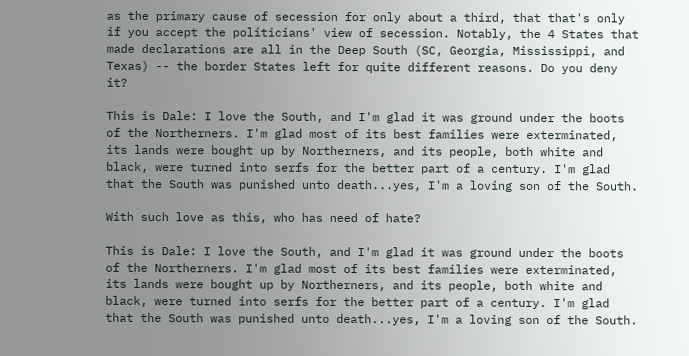as the primary cause of secession for only about a third, that that's only if you accept the politicians' view of secession. Notably, the 4 States that made declarations are all in the Deep South (SC, Georgia, Mississippi, and Texas) -- the border States left for quite different reasons. Do you deny it?

This is Dale: I love the South, and I'm glad it was ground under the boots of the Northerners. I'm glad most of its best families were exterminated, its lands were bought up by Northerners, and its people, both white and black, were turned into serfs for the better part of a century. I'm glad that the South was punished unto death...yes, I'm a loving son of the South.

With such love as this, who has need of hate?

This is Dale: I love the South, and I'm glad it was ground under the boots of the Northerners. I'm glad most of its best families were exterminated, its lands were bought up by Northerners, and its people, both white and black, were turned into serfs for the better part of a century. I'm glad that the South was punished unto death...yes, I'm a loving son of the South.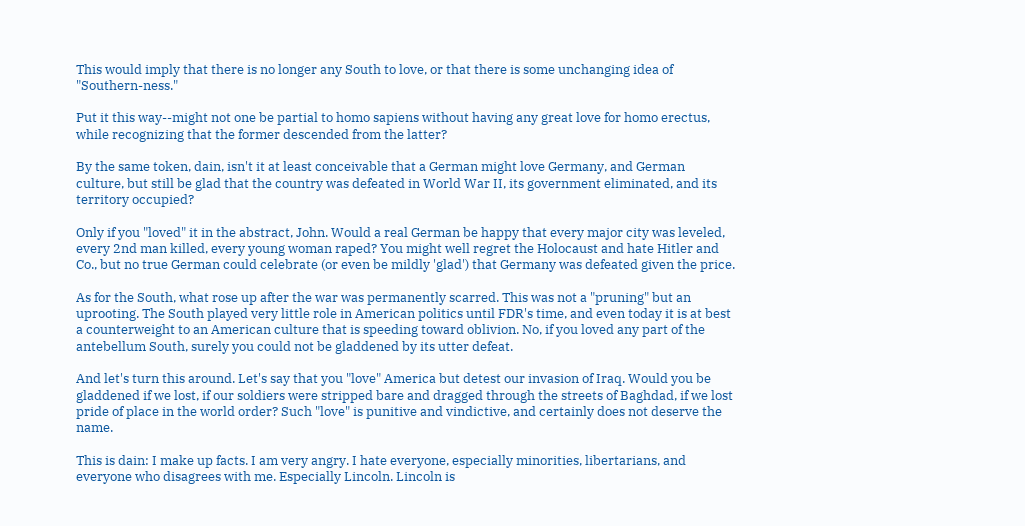This would imply that there is no longer any South to love, or that there is some unchanging idea of "Southern-ness."

Put it this way--might not one be partial to homo sapiens without having any great love for homo erectus, while recognizing that the former descended from the latter?

By the same token, dain, isn't it at least conceivable that a German might love Germany, and German culture, but still be glad that the country was defeated in World War II, its government eliminated, and its territory occupied?

Only if you "loved" it in the abstract, John. Would a real German be happy that every major city was leveled, every 2nd man killed, every young woman raped? You might well regret the Holocaust and hate Hitler and Co., but no true German could celebrate (or even be mildly 'glad') that Germany was defeated given the price.

As for the South, what rose up after the war was permanently scarred. This was not a "pruning" but an uprooting. The South played very little role in American politics until FDR's time, and even today it is at best a counterweight to an American culture that is speeding toward oblivion. No, if you loved any part of the antebellum South, surely you could not be gladdened by its utter defeat.

And let's turn this around. Let's say that you "love" America but detest our invasion of Iraq. Would you be gladdened if we lost, if our soldiers were stripped bare and dragged through the streets of Baghdad, if we lost pride of place in the world order? Such "love" is punitive and vindictive, and certainly does not deserve the name.

This is dain: I make up facts. I am very angry. I hate everyone, especially minorities, libertarians, and everyone who disagrees with me. Especially Lincoln. Lincoln is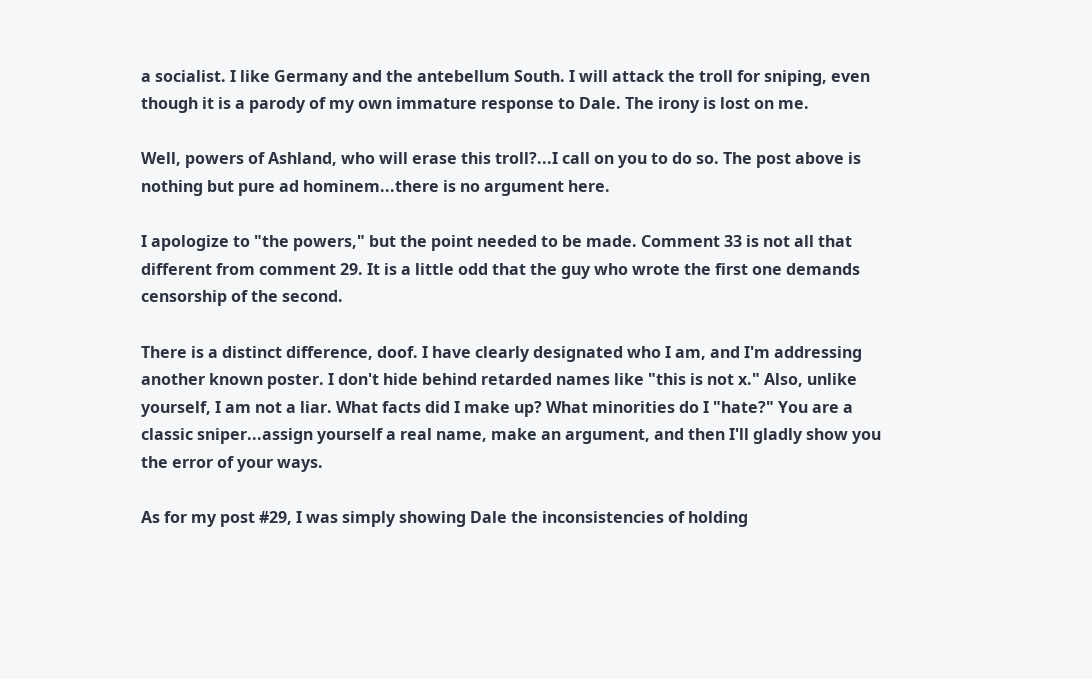a socialist. I like Germany and the antebellum South. I will attack the troll for sniping, even though it is a parody of my own immature response to Dale. The irony is lost on me.

Well, powers of Ashland, who will erase this troll?...I call on you to do so. The post above is nothing but pure ad hominem...there is no argument here.

I apologize to "the powers," but the point needed to be made. Comment 33 is not all that different from comment 29. It is a little odd that the guy who wrote the first one demands censorship of the second.

There is a distinct difference, doof. I have clearly designated who I am, and I'm addressing another known poster. I don't hide behind retarded names like "this is not x." Also, unlike yourself, I am not a liar. What facts did I make up? What minorities do I "hate?" You are a classic sniper...assign yourself a real name, make an argument, and then I'll gladly show you the error of your ways.

As for my post #29, I was simply showing Dale the inconsistencies of holding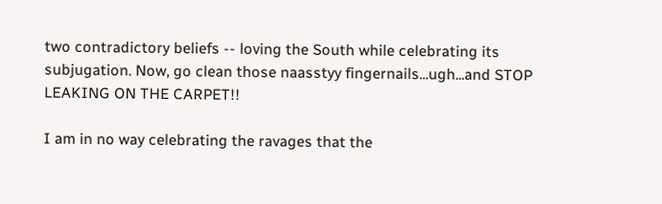two contradictory beliefs -- loving the South while celebrating its subjugation. Now, go clean those naasstyy fingernails...ugh...and STOP LEAKING ON THE CARPET!!

I am in no way celebrating the ravages that the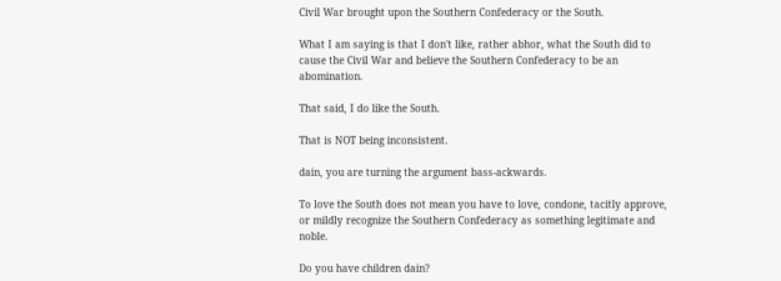Civil War brought upon the Southern Confederacy or the South.

What I am saying is that I don't like, rather abhor, what the South did to cause the Civil War and believe the Southern Confederacy to be an abomination.

That said, I do like the South.

That is NOT being inconsistent.

dain, you are turning the argument bass-ackwards.

To love the South does not mean you have to love, condone, tacitly approve, or mildly recognize the Southern Confederacy as something legitimate and noble.

Do you have children dain?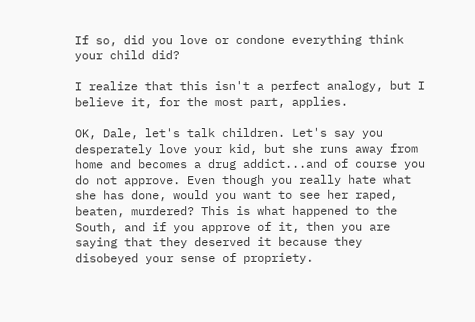If so, did you love or condone everything think your child did?

I realize that this isn't a perfect analogy, but I believe it, for the most part, applies.

OK, Dale, let's talk children. Let's say you desperately love your kid, but she runs away from home and becomes a drug addict...and of course you do not approve. Even though you really hate what she has done, would you want to see her raped, beaten, murdered? This is what happened to the South, and if you approve of it, then you are saying that they deserved it because they disobeyed your sense of propriety.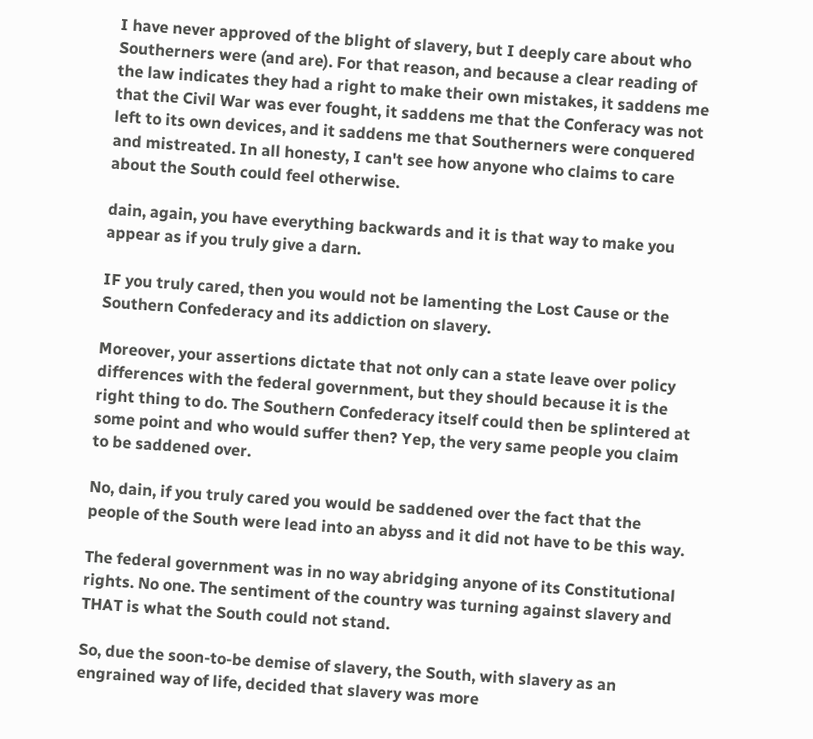I have never approved of the blight of slavery, but I deeply care about who Southerners were (and are). For that reason, and because a clear reading of the law indicates they had a right to make their own mistakes, it saddens me that the Civil War was ever fought, it saddens me that the Conferacy was not left to its own devices, and it saddens me that Southerners were conquered and mistreated. In all honesty, I can't see how anyone who claims to care about the South could feel otherwise.

dain, again, you have everything backwards and it is that way to make you appear as if you truly give a darn.

IF you truly cared, then you would not be lamenting the Lost Cause or the Southern Confederacy and its addiction on slavery.

Moreover, your assertions dictate that not only can a state leave over policy differences with the federal government, but they should because it is the right thing to do. The Southern Confederacy itself could then be splintered at some point and who would suffer then? Yep, the very same people you claim to be saddened over.

No, dain, if you truly cared you would be saddened over the fact that the people of the South were lead into an abyss and it did not have to be this way.

The federal government was in no way abridging anyone of its Constitutional rights. No one. The sentiment of the country was turning against slavery and THAT is what the South could not stand.

So, due the soon-to-be demise of slavery, the South, with slavery as an engrained way of life, decided that slavery was more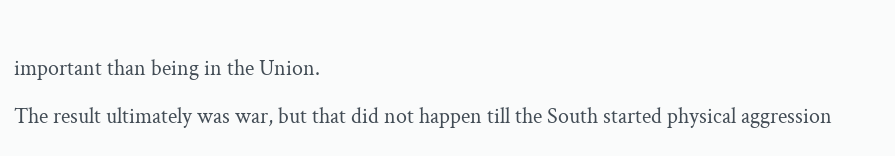important than being in the Union.

The result ultimately was war, but that did not happen till the South started physical aggression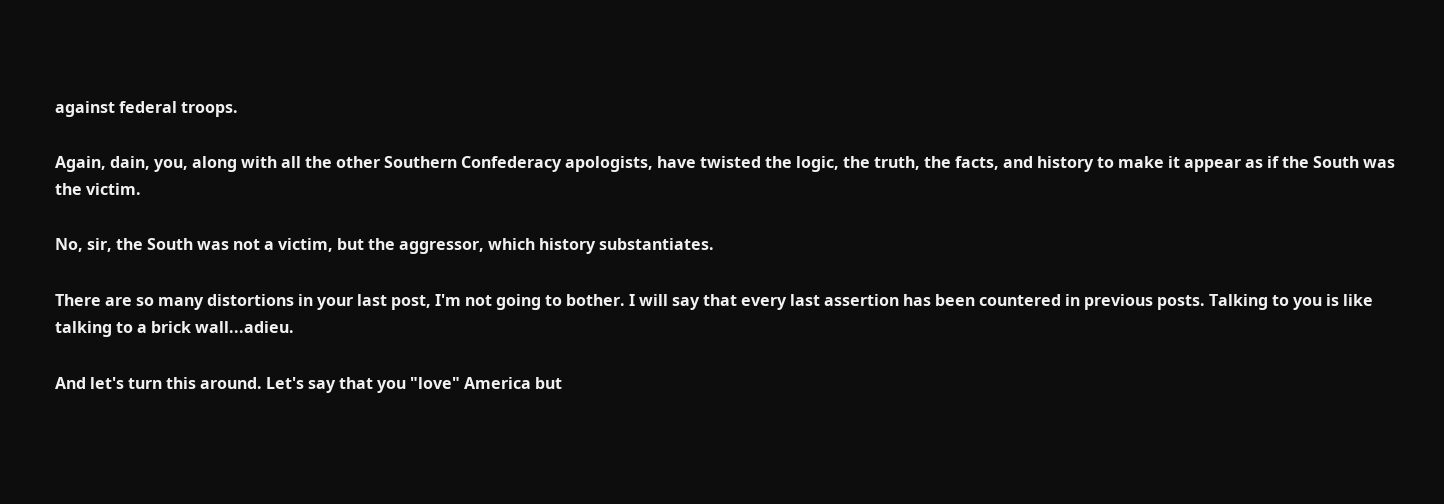against federal troops.

Again, dain, you, along with all the other Southern Confederacy apologists, have twisted the logic, the truth, the facts, and history to make it appear as if the South was the victim.

No, sir, the South was not a victim, but the aggressor, which history substantiates.

There are so many distortions in your last post, I'm not going to bother. I will say that every last assertion has been countered in previous posts. Talking to you is like talking to a brick wall...adieu.

And let's turn this around. Let's say that you "love" America but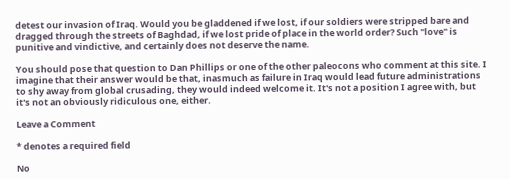detest our invasion of Iraq. Would you be gladdened if we lost, if our soldiers were stripped bare and dragged through the streets of Baghdad, if we lost pride of place in the world order? Such "love" is punitive and vindictive, and certainly does not deserve the name.

You should pose that question to Dan Phillips or one of the other paleocons who comment at this site. I imagine that their answer would be that, inasmuch as failure in Iraq would lead future administrations to shy away from global crusading, they would indeed welcome it. It's not a position I agree with, but it's not an obviously ridiculous one, either.

Leave a Comment

* denotes a required field

No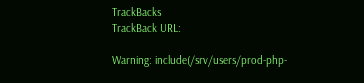TrackBacks
TrackBack URL:

Warning: include(/srv/users/prod-php-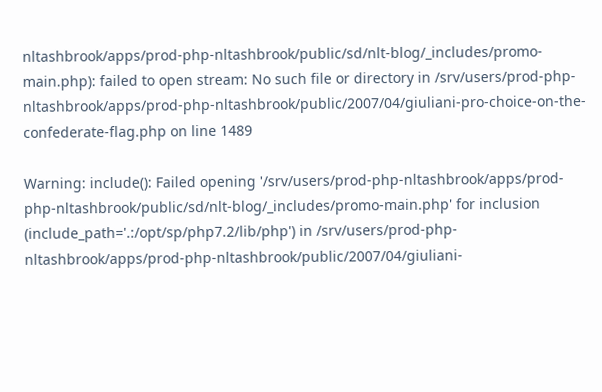nltashbrook/apps/prod-php-nltashbrook/public/sd/nlt-blog/_includes/promo-main.php): failed to open stream: No such file or directory in /srv/users/prod-php-nltashbrook/apps/prod-php-nltashbrook/public/2007/04/giuliani-pro-choice-on-the-confederate-flag.php on line 1489

Warning: include(): Failed opening '/srv/users/prod-php-nltashbrook/apps/prod-php-nltashbrook/public/sd/nlt-blog/_includes/promo-main.php' for inclusion (include_path='.:/opt/sp/php7.2/lib/php') in /srv/users/prod-php-nltashbrook/apps/prod-php-nltashbrook/public/2007/04/giuliani-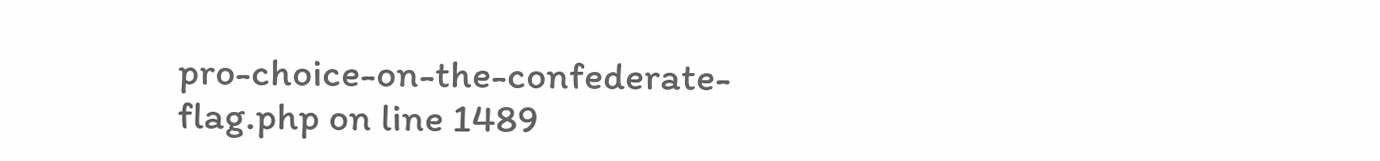pro-choice-on-the-confederate-flag.php on line 1489